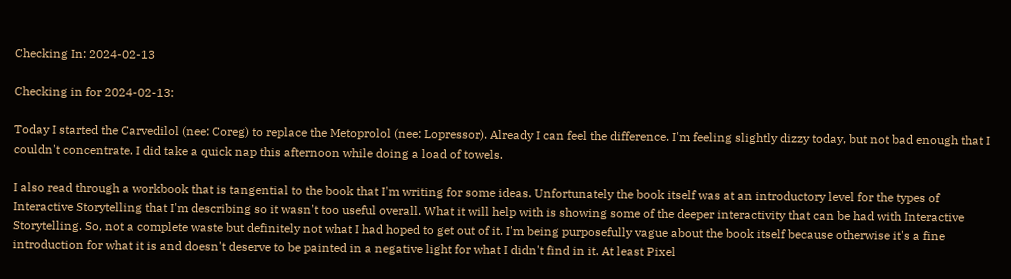Checking In: 2024-02-13

Checking in for 2024-02-13:

Today I started the Carvedilol (nee: Coreg) to replace the Metoprolol (nee: Lopressor). Already I can feel the difference. I'm feeling slightly dizzy today, but not bad enough that I couldn't concentrate. I did take a quick nap this afternoon while doing a load of towels.

I also read through a workbook that is tangential to the book that I'm writing for some ideas. Unfortunately the book itself was at an introductory level for the types of Interactive Storytelling that I'm describing so it wasn't too useful overall. What it will help with is showing some of the deeper interactivity that can be had with Interactive Storytelling. So, not a complete waste but definitely not what I had hoped to get out of it. I'm being purposefully vague about the book itself because otherwise it's a fine introduction for what it is and doesn't deserve to be painted in a negative light for what I didn't find in it. At least Pixel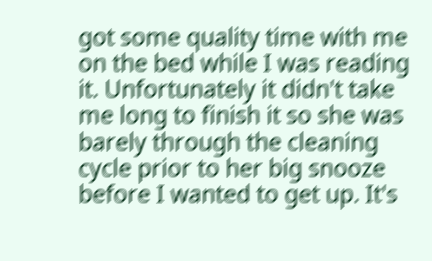got some quality time with me on the bed while I was reading it. Unfortunately it didn't take me long to finish it so she was barely through the cleaning cycle prior to her big snooze before I wanted to get up. It's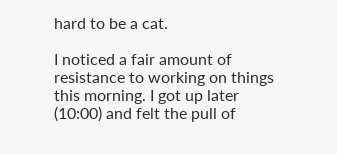hard to be a cat.

I noticed a fair amount of resistance to working on things this morning. I got up later (10:00) and felt the pull of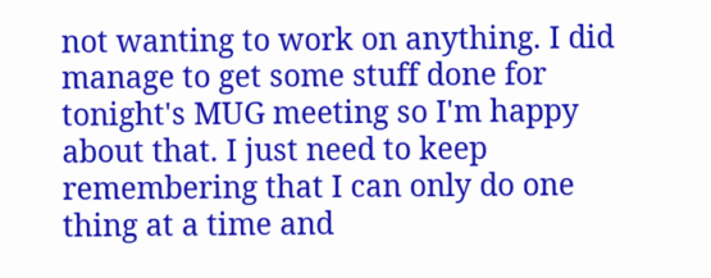not wanting to work on anything. I did manage to get some stuff done for tonight's MUG meeting so I'm happy about that. I just need to keep remembering that I can only do one thing at a time and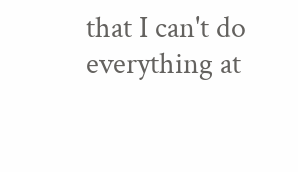that I can't do everything at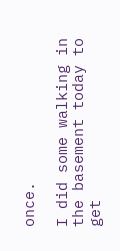once.

I did some walking in the basement today to get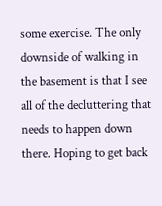some exercise. The only downside of walking in the basement is that I see all of the decluttering that needs to happen down there. Hoping to get back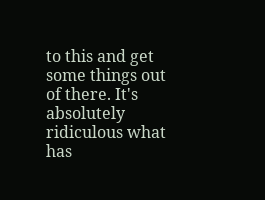to this and get some things out of there. It's absolutely ridiculous what has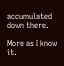accumulated down there.

More as I know it.